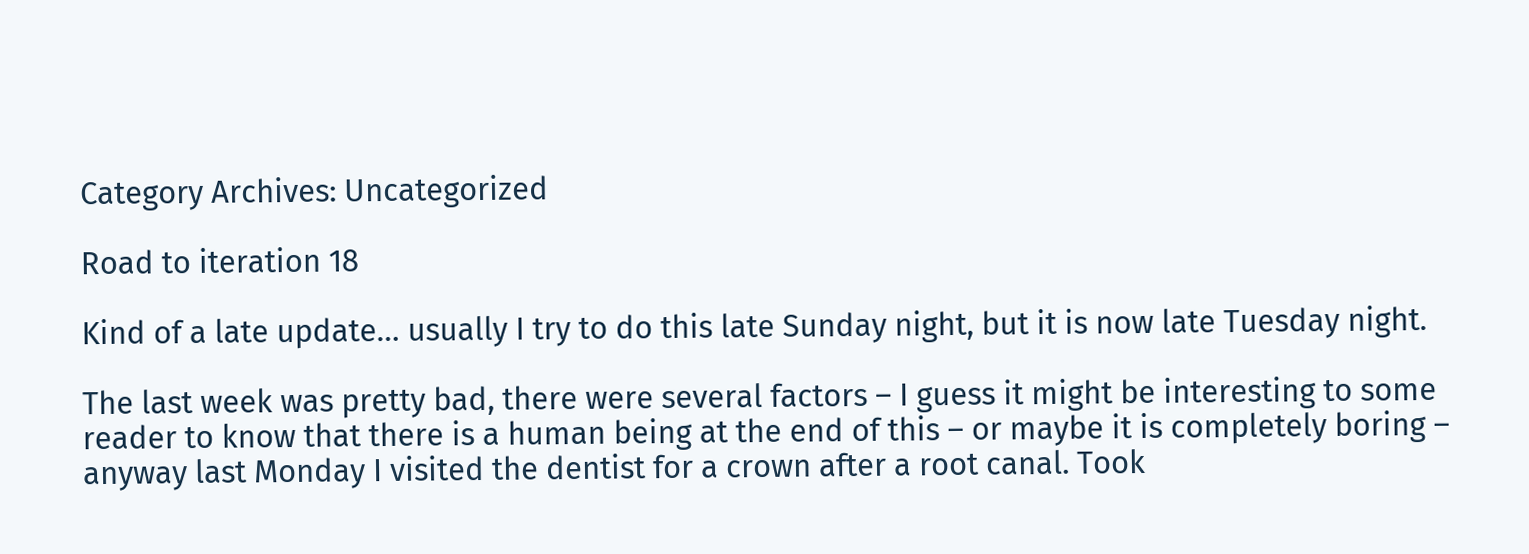Category Archives: Uncategorized

Road to iteration 18

Kind of a late update… usually I try to do this late Sunday night, but it is now late Tuesday night.

The last week was pretty bad, there were several factors – I guess it might be interesting to some reader to know that there is a human being at the end of this – or maybe it is completely boring – anyway last Monday I visited the dentist for a crown after a root canal. Took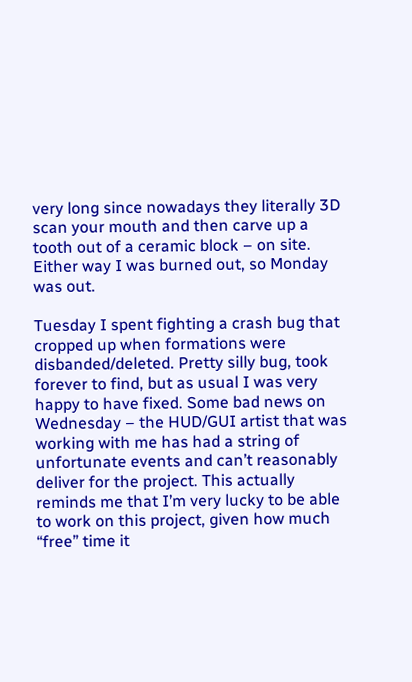very long since nowadays they literally 3D scan your mouth and then carve up a tooth out of a ceramic block – on site. Either way I was burned out, so Monday was out.

Tuesday I spent fighting a crash bug that cropped up when formations were disbanded/deleted. Pretty silly bug, took forever to find, but as usual I was very happy to have fixed. Some bad news on Wednesday – the HUD/GUI artist that was working with me has had a string of unfortunate events and can’t reasonably deliver for the project. This actually reminds me that I’m very lucky to be able to work on this project, given how much “free” time it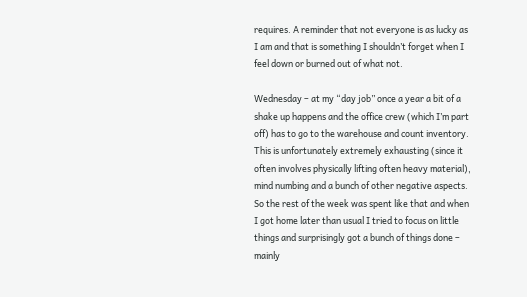requires. A reminder that not everyone is as lucky as I am and that is something I shouldn’t forget when I feel down or burned out of what not.

Wednesday – at my “day job” once a year a bit of a shake up happens and the office crew (which I’m part off) has to go to the warehouse and count inventory. This is unfortunately extremely exhausting (since it often involves physically lifting often heavy material), mind numbing and a bunch of other negative aspects. So the rest of the week was spent like that and when I got home later than usual I tried to focus on little things and surprisingly got a bunch of things done – mainly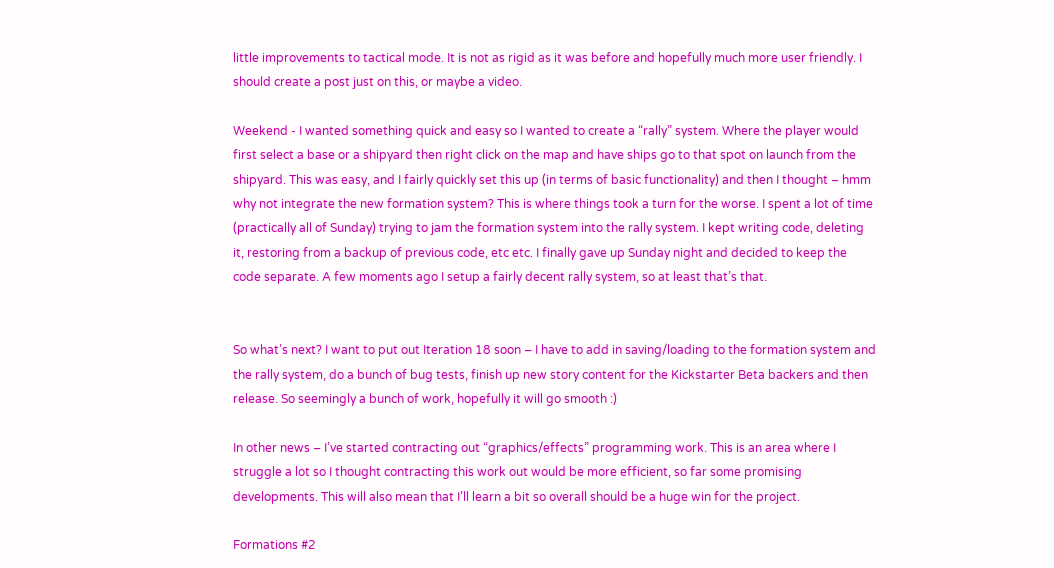little improvements to tactical mode. It is not as rigid as it was before and hopefully much more user friendly. I should create a post just on this, or maybe a video.

Weekend - I wanted something quick and easy so I wanted to create a “rally” system. Where the player would first select a base or a shipyard then right click on the map and have ships go to that spot on launch from the shipyard. This was easy, and I fairly quickly set this up (in terms of basic functionality) and then I thought – hmm why not integrate the new formation system? This is where things took a turn for the worse. I spent a lot of time (practically all of Sunday) trying to jam the formation system into the rally system. I kept writing code, deleting it, restoring from a backup of previous code, etc etc. I finally gave up Sunday night and decided to keep the code separate. A few moments ago I setup a fairly decent rally system, so at least that’s that.


So what’s next? I want to put out Iteration 18 soon – I have to add in saving/loading to the formation system and the rally system, do a bunch of bug tests, finish up new story content for the Kickstarter Beta backers and then release. So seemingly a bunch of work, hopefully it will go smooth :)

In other news – I’ve started contracting out “graphics/effects” programming work. This is an area where I struggle a lot so I thought contracting this work out would be more efficient, so far some promising developments. This will also mean that I’ll learn a bit so overall should be a huge win for the project.

Formations #2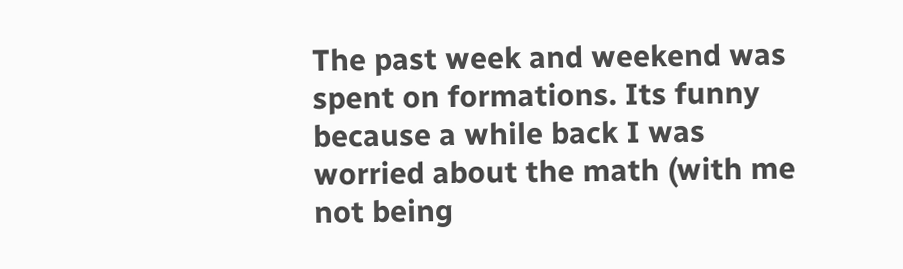The past week and weekend was spent on formations. Its funny because a while back I was worried about the math (with me not being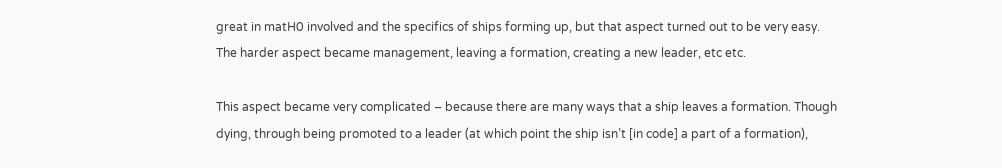great in matH0 involved and the specifics of ships forming up, but that aspect turned out to be very easy. The harder aspect became management, leaving a formation, creating a new leader, etc etc.

This aspect became very complicated – because there are many ways that a ship leaves a formation. Though dying, through being promoted to a leader (at which point the ship isn’t [in code] a part of a formation),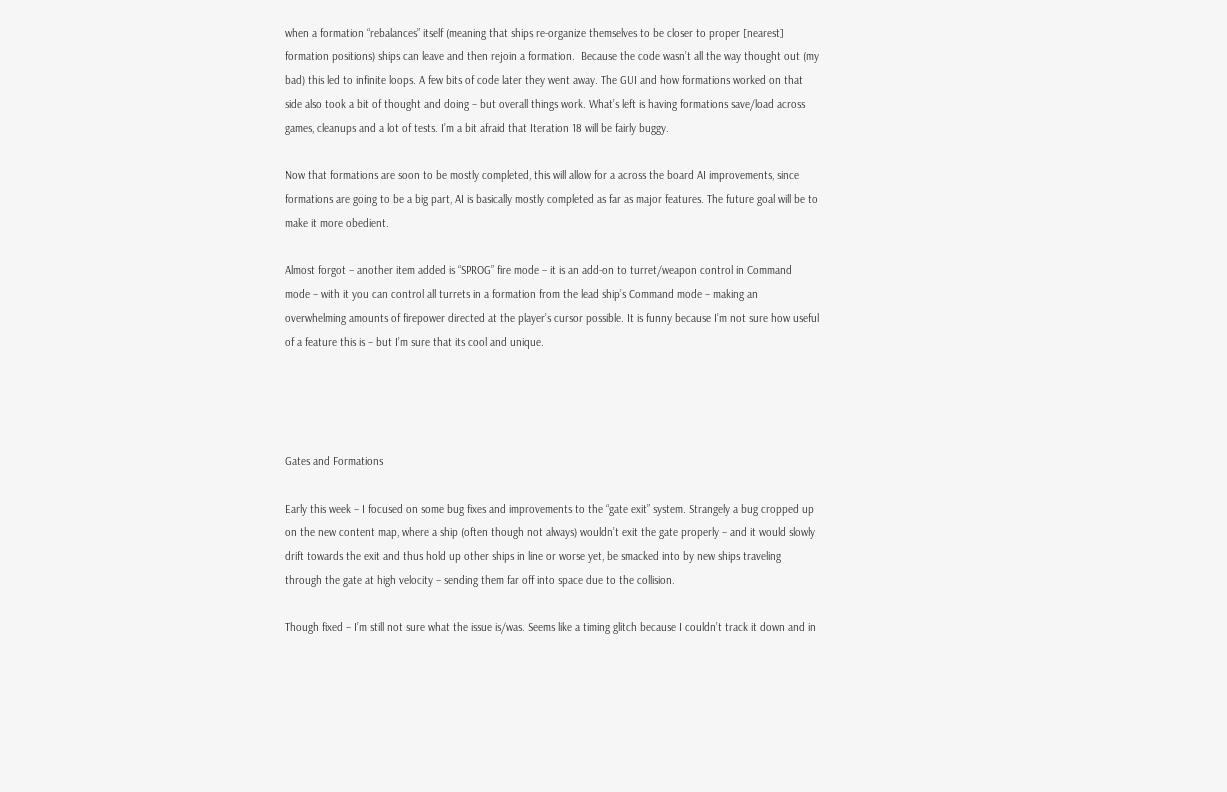when a formation “rebalances” itself (meaning that ships re-organize themselves to be closer to proper [nearest] formation positions) ships can leave and then rejoin a formation.  Because the code wasn’t all the way thought out (my bad) this led to infinite loops. A few bits of code later they went away. The GUI and how formations worked on that side also took a bit of thought and doing – but overall things work. What’s left is having formations save/load across games, cleanups and a lot of tests. I’m a bit afraid that Iteration 18 will be fairly buggy.

Now that formations are soon to be mostly completed, this will allow for a across the board AI improvements, since formations are going to be a big part, AI is basically mostly completed as far as major features. The future goal will be to make it more obedient.

Almost forgot – another item added is “SPROG” fire mode – it is an add-on to turret/weapon control in Command mode – with it you can control all turrets in a formation from the lead ship’s Command mode – making an overwhelming amounts of firepower directed at the player’s cursor possible. It is funny because I’m not sure how useful of a feature this is – but I’m sure that its cool and unique.




Gates and Formations

Early this week – I focused on some bug fixes and improvements to the “gate exit” system. Strangely a bug cropped up on the new content map, where a ship (often though not always) wouldn’t exit the gate properly – and it would slowly drift towards the exit and thus hold up other ships in line or worse yet, be smacked into by new ships traveling through the gate at high velocity – sending them far off into space due to the collision.

Though fixed – I’m still not sure what the issue is/was. Seems like a timing glitch because I couldn’t track it down and in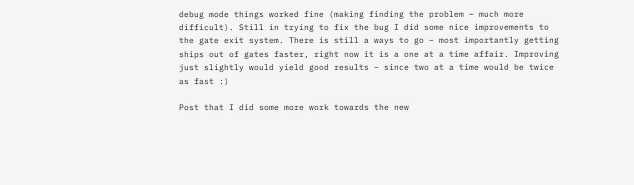debug mode things worked fine (making finding the problem – much more difficult). Still in trying to fix the bug I did some nice improvements to the gate exit system. There is still a ways to go – most importantly getting ships out of gates faster, right now it is a one at a time affair. Improving just slightly would yield good results – since two at a time would be twice as fast :)

Post that I did some more work towards the new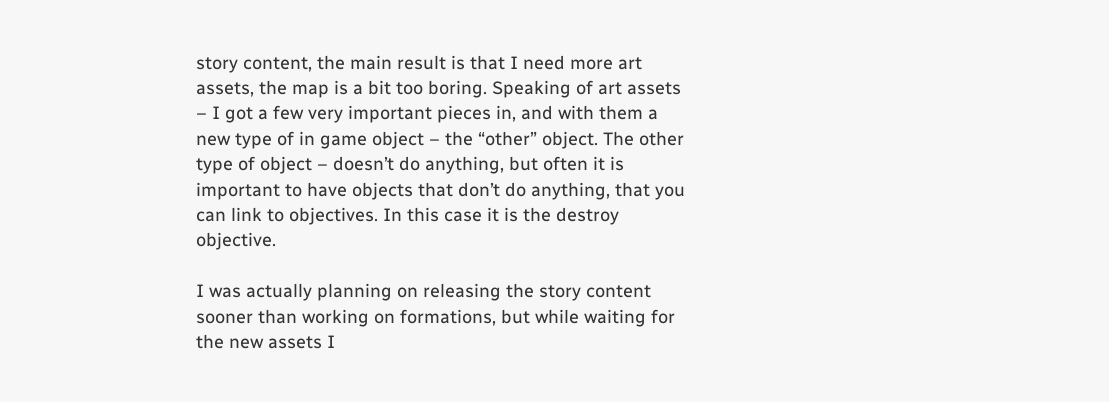story content, the main result is that I need more art assets, the map is a bit too boring. Speaking of art assets – I got a few very important pieces in, and with them a new type of in game object – the “other” object. The other type of object – doesn’t do anything, but often it is important to have objects that don’t do anything, that you can link to objectives. In this case it is the destroy objective.

I was actually planning on releasing the story content sooner than working on formations, but while waiting for the new assets I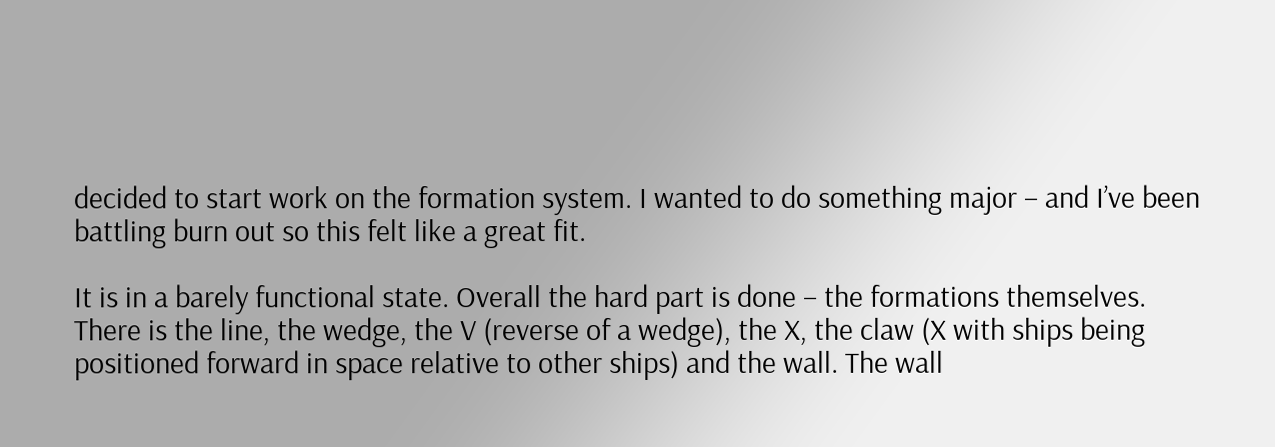decided to start work on the formation system. I wanted to do something major – and I’ve been battling burn out so this felt like a great fit.

It is in a barely functional state. Overall the hard part is done – the formations themselves. There is the line, the wedge, the V (reverse of a wedge), the X, the claw (X with ships being positioned forward in space relative to other ships) and the wall. The wall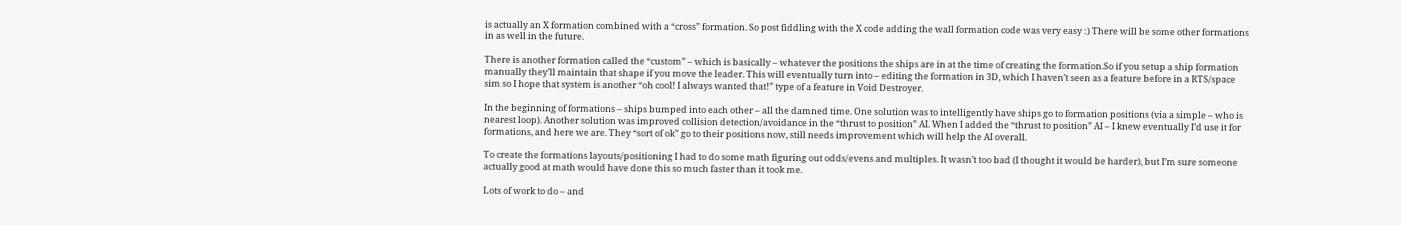is actually an X formation combined with a “cross” formation. So post fiddling with the X code adding the wall formation code was very easy :) There will be some other formations in as well in the future.

There is another formation called the “custom” – which is basically – whatever the positions the ships are in at the time of creating the formation.So if you setup a ship formation manually they’ll maintain that shape if you move the leader. This will eventually turn into – editing the formation in 3D, which I haven’t seen as a feature before in a RTS/space sim so I hope that system is another “oh cool! I always wanted that!” type of a feature in Void Destroyer.

In the beginning of formations – ships bumped into each other – all the damned time. One solution was to intelligently have ships go to formation positions (via a simple – who is nearest loop). Another solution was improved collision detection/avoidance in the “thrust to position” AI. When I added the “thrust to position” AI – I knew eventually I’d use it for formations, and here we are. They “sort of ok” go to their positions now, still needs improvement which will help the AI overall.

To create the formations layouts/positioning I had to do some math figuring out odds/evens and multiples. It wasn’t too bad (I thought it would be harder), but I’m sure someone actually good at math would have done this so much faster than it took me.

Lots of work to do – and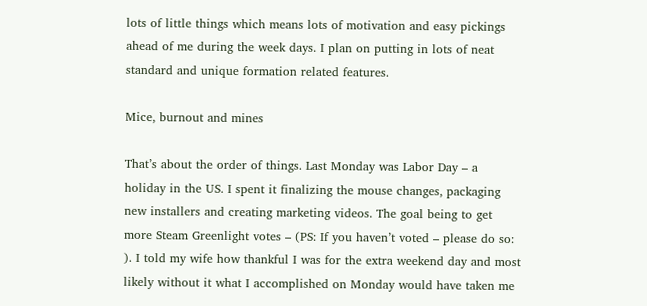lots of little things which means lots of motivation and easy pickings ahead of me during the week days. I plan on putting in lots of neat standard and unique formation related features.

Mice, burnout and mines

That’s about the order of things. Last Monday was Labor Day – a holiday in the US. I spent it finalizing the mouse changes, packaging new installers and creating marketing videos. The goal being to get more Steam Greenlight votes – (PS: If you haven’t voted – please do so: ). I told my wife how thankful I was for the extra weekend day and most likely without it what I accomplished on Monday would have taken me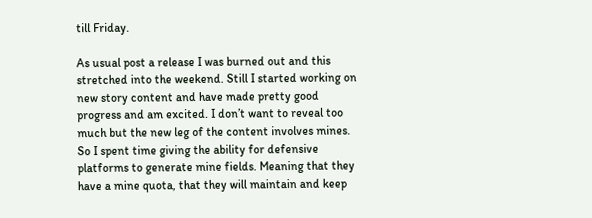till Friday.

As usual post a release I was burned out and this stretched into the weekend. Still I started working on new story content and have made pretty good progress and am excited. I don’t want to reveal too much but the new leg of the content involves mines. So I spent time giving the ability for defensive platforms to generate mine fields. Meaning that they have a mine quota, that they will maintain and keep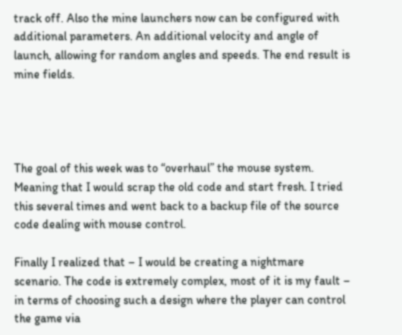track off. Also the mine launchers now can be configured with additional parameters. An additional velocity and angle of launch, allowing for random angles and speeds. The end result is mine fields.




The goal of this week was to “overhaul” the mouse system. Meaning that I would scrap the old code and start fresh. I tried this several times and went back to a backup file of the source code dealing with mouse control.

Finally I realized that – I would be creating a nightmare scenario. The code is extremely complex, most of it is my fault – in terms of choosing such a design where the player can control the game via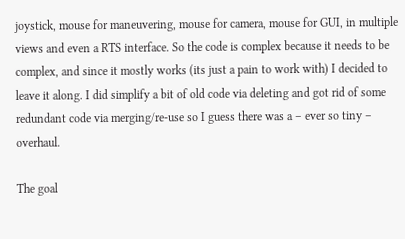joystick, mouse for maneuvering, mouse for camera, mouse for GUI, in multiple views and even a RTS interface. So the code is complex because it needs to be complex, and since it mostly works (its just a pain to work with) I decided to leave it along. I did simplify a bit of old code via deleting and got rid of some redundant code via merging/re-use so I guess there was a – ever so tiny – overhaul.

The goal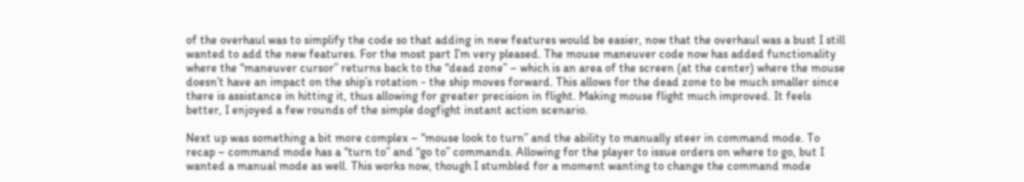of the overhaul was to simplify the code so that adding in new features would be easier, now that the overhaul was a bust I still wanted to add the new features. For the most part I’m very pleased. The mouse maneuver code now has added functionality where the “maneuver cursor” returns back to the “dead zone” – which is an area of the screen (at the center) where the mouse doesn’t have an impact on the ship’s rotation - the ship moves forward. This allows for the dead zone to be much smaller since there is assistance in hitting it, thus allowing for greater precision in flight. Making mouse flight much improved. It feels better, I enjoyed a few rounds of the simple dogfight instant action scenario.

Next up was something a bit more complex – “mouse look to turn” and the ability to manually steer in command mode. To recap – command mode has a “turn to” and “go to” commands. Allowing for the player to issue orders on where to go, but I wanted a manual mode as well. This works now, though I stumbled for a moment wanting to change the command mode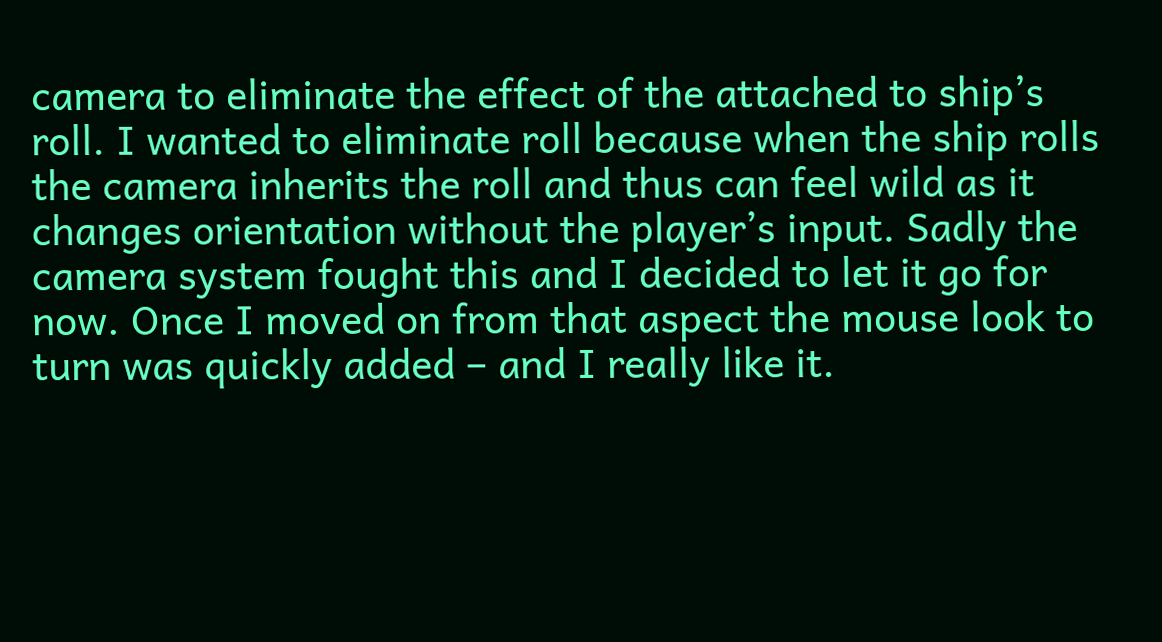camera to eliminate the effect of the attached to ship’s roll. I wanted to eliminate roll because when the ship rolls the camera inherits the roll and thus can feel wild as it changes orientation without the player’s input. Sadly the camera system fought this and I decided to let it go for now. Once I moved on from that aspect the mouse look to turn was quickly added – and I really like it.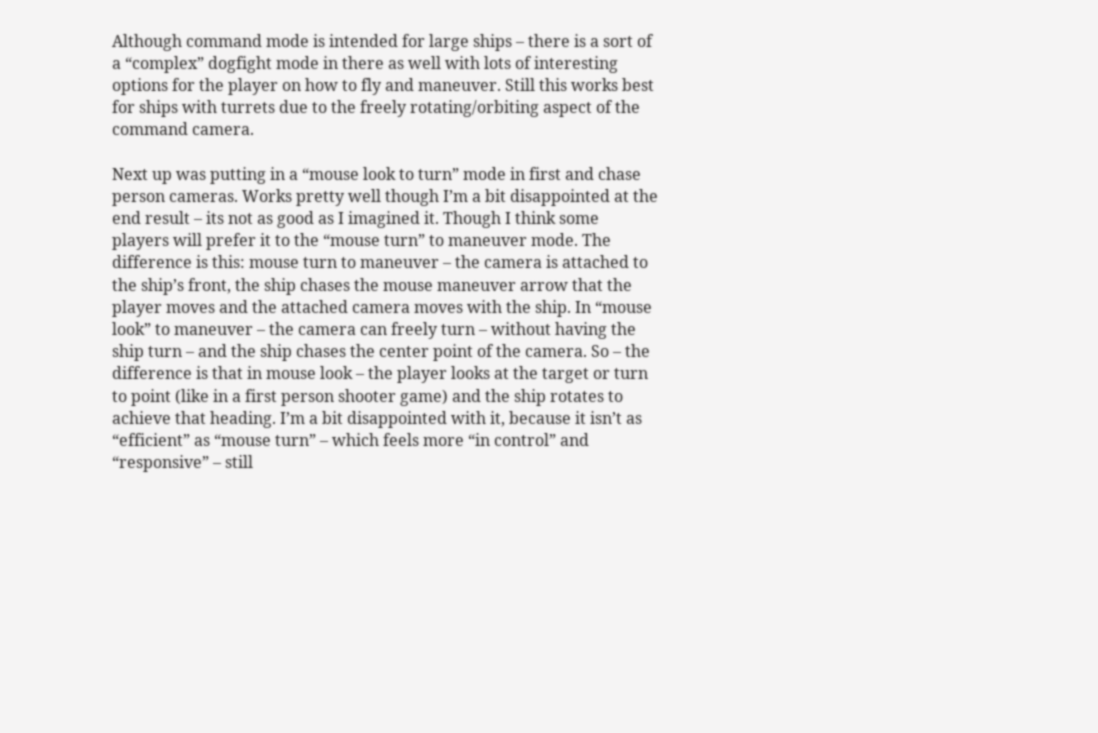Although command mode is intended for large ships – there is a sort of a “complex” dogfight mode in there as well with lots of interesting options for the player on how to fly and maneuver. Still this works best for ships with turrets due to the freely rotating/orbiting aspect of the command camera.

Next up was putting in a “mouse look to turn” mode in first and chase person cameras. Works pretty well though I’m a bit disappointed at the end result – its not as good as I imagined it. Though I think some players will prefer it to the “mouse turn” to maneuver mode. The difference is this: mouse turn to maneuver – the camera is attached to the ship’s front, the ship chases the mouse maneuver arrow that the player moves and the attached camera moves with the ship. In “mouse look” to maneuver – the camera can freely turn – without having the ship turn – and the ship chases the center point of the camera. So – the difference is that in mouse look – the player looks at the target or turn to point (like in a first person shooter game) and the ship rotates to achieve that heading. I’m a bit disappointed with it, because it isn’t as “efficient” as “mouse turn” – which feels more “in control” and “responsive” – still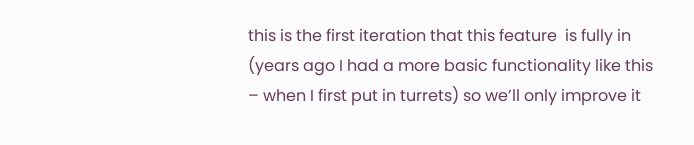this is the first iteration that this feature  is fully in (years ago I had a more basic functionality like this – when I first put in turrets) so we’ll only improve it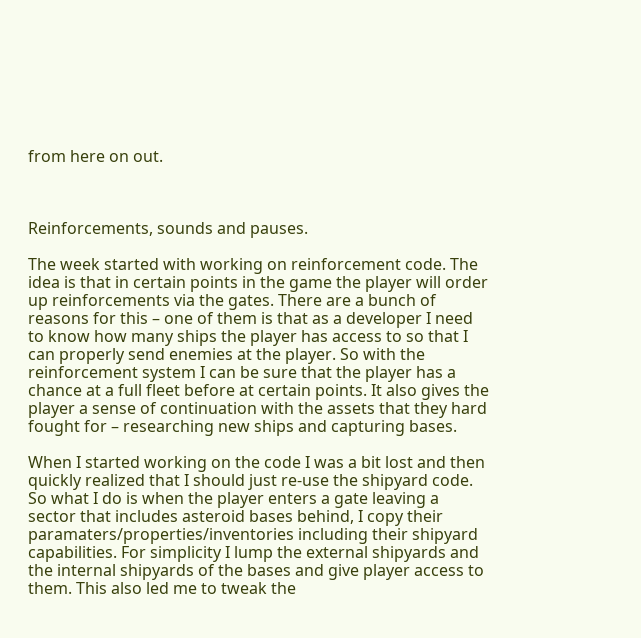from here on out.



Reinforcements, sounds and pauses.

The week started with working on reinforcement code. The idea is that in certain points in the game the player will order up reinforcements via the gates. There are a bunch of reasons for this – one of them is that as a developer I need to know how many ships the player has access to so that I can properly send enemies at the player. So with the reinforcement system I can be sure that the player has a chance at a full fleet before at certain points. It also gives the player a sense of continuation with the assets that they hard fought for – researching new ships and capturing bases.

When I started working on the code I was a bit lost and then quickly realized that I should just re-use the shipyard code. So what I do is when the player enters a gate leaving a sector that includes asteroid bases behind, I copy their paramaters/properties/inventories including their shipyard capabilities. For simplicity I lump the external shipyards and the internal shipyards of the bases and give player access to them. This also led me to tweak the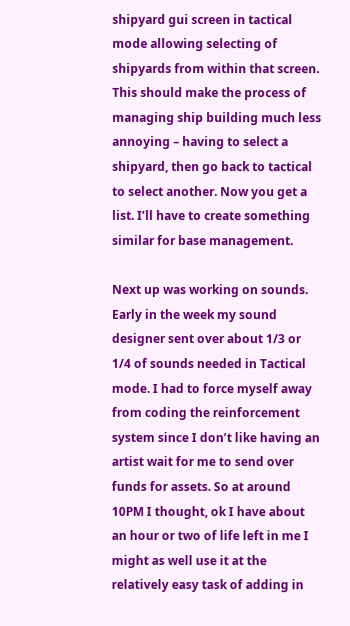shipyard gui screen in tactical mode allowing selecting of shipyards from within that screen. This should make the process of managing ship building much less annoying – having to select a shipyard, then go back to tactical to select another. Now you get a list. I’ll have to create something similar for base management.

Next up was working on sounds. Early in the week my sound designer sent over about 1/3 or 1/4 of sounds needed in Tactical mode. I had to force myself away from coding the reinforcement system since I don’t like having an artist wait for me to send over funds for assets. So at around 10PM I thought, ok I have about an hour or two of life left in me I might as well use it at the relatively easy task of adding in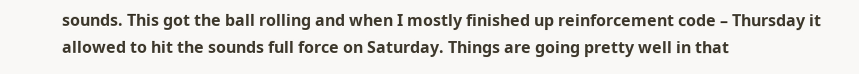sounds. This got the ball rolling and when I mostly finished up reinforcement code – Thursday it allowed to hit the sounds full force on Saturday. Things are going pretty well in that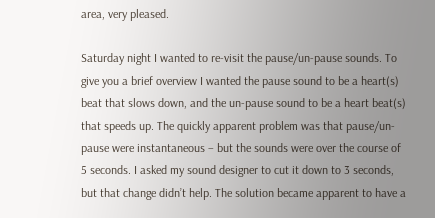area, very pleased.

Saturday night I wanted to re-visit the pause/un-pause sounds. To give you a brief overview I wanted the pause sound to be a heart(s) beat that slows down, and the un-pause sound to be a heart beat(s) that speeds up. The quickly apparent problem was that pause/un-pause were instantaneous – but the sounds were over the course of 5 seconds. I asked my sound designer to cut it down to 3 seconds, but that change didn’t help. The solution became apparent to have a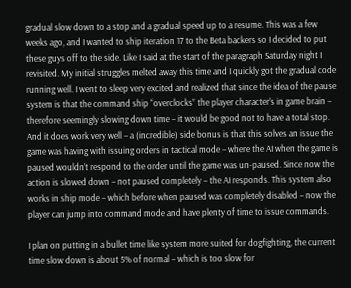gradual slow down to a stop and a gradual speed up to a resume. This was a few weeks ago, and I wanted to ship iteration 17 to the Beta backers so I decided to put these guys off to the side. Like I said at the start of the paragraph Saturday night I revisited. My initial struggles melted away this time and I quickly got the gradual code running well. I went to sleep very excited and realized that since the idea of the pause system is that the command ship “overclocks” the player character’s in game brain – therefore seemingly slowing down time – it would be good not to have a total stop. And it does work very well – a (incredible) side bonus is that this solves an issue the game was having with issuing orders in tactical mode – where the AI when the game is paused wouldn’t respond to the order until the game was un-paused. Since now the action is slowed down – not paused completely – the AI responds. This system also works in ship mode – which before when paused was completely disabled – now the player can jump into command mode and have plenty of time to issue commands.

I plan on putting in a bullet time like system more suited for dogfighting, the current time slow down is about 5% of normal – which is too slow for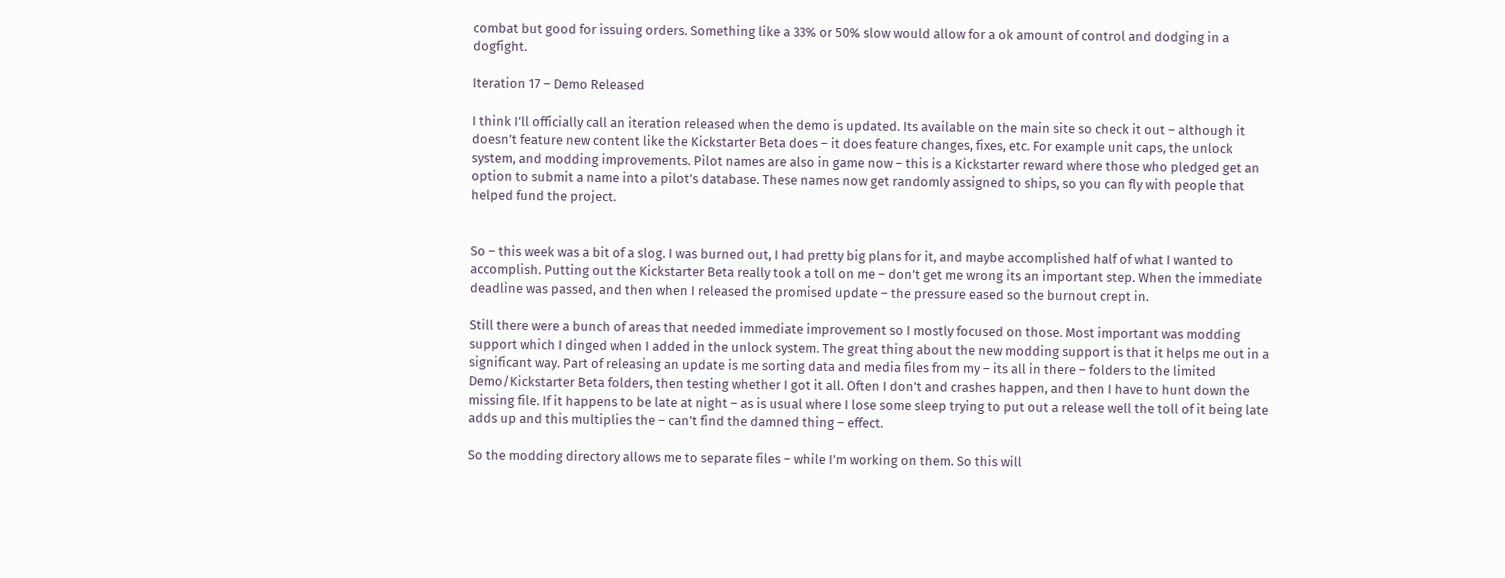combat but good for issuing orders. Something like a 33% or 50% slow would allow for a ok amount of control and dodging in a dogfight.

Iteration 17 – Demo Released

I think I’ll officially call an iteration released when the demo is updated. Its available on the main site so check it out – although it doesn’t feature new content like the Kickstarter Beta does – it does feature changes, fixes, etc. For example unit caps, the unlock system, and modding improvements. Pilot names are also in game now – this is a Kickstarter reward where those who pledged get an option to submit a name into a pilot’s database. These names now get randomly assigned to ships, so you can fly with people that helped fund the project.


So – this week was a bit of a slog. I was burned out, I had pretty big plans for it, and maybe accomplished half of what I wanted to accomplish. Putting out the Kickstarter Beta really took a toll on me – don’t get me wrong its an important step. When the immediate deadline was passed, and then when I released the promised update – the pressure eased so the burnout crept in.

Still there were a bunch of areas that needed immediate improvement so I mostly focused on those. Most important was modding support which I dinged when I added in the unlock system. The great thing about the new modding support is that it helps me out in a significant way. Part of releasing an update is me sorting data and media files from my – its all in there – folders to the limited Demo/Kickstarter Beta folders, then testing whether I got it all. Often I don’t and crashes happen, and then I have to hunt down the missing file. If it happens to be late at night – as is usual where I lose some sleep trying to put out a release well the toll of it being late adds up and this multiplies the – can’t find the damned thing – effect.

So the modding directory allows me to separate files – while I’m working on them. So this will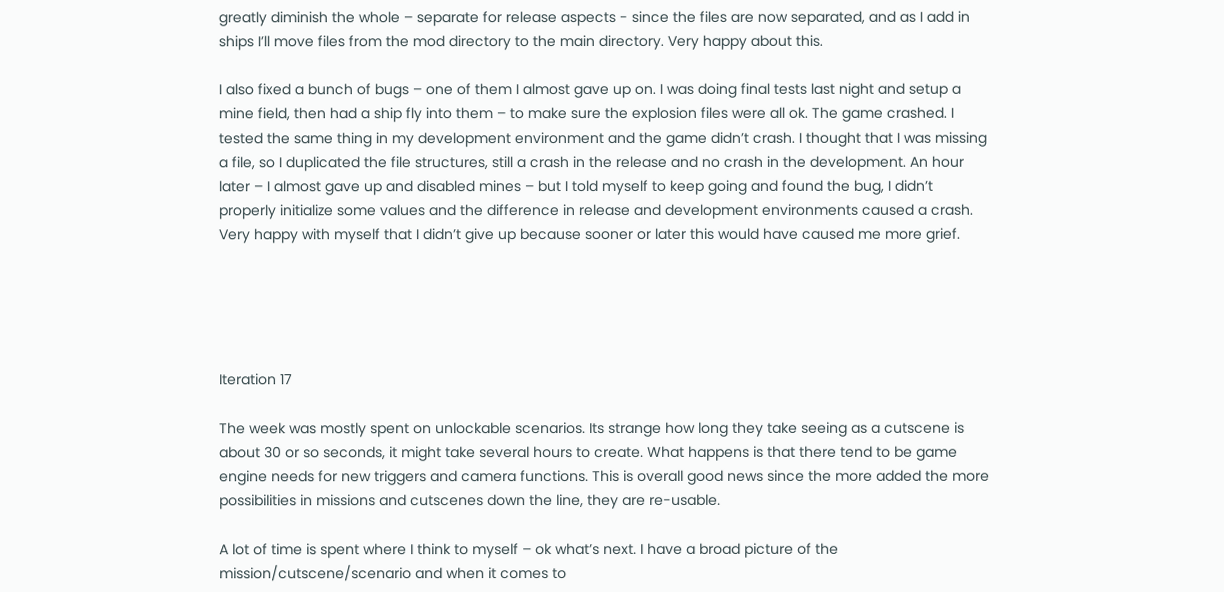greatly diminish the whole – separate for release aspects - since the files are now separated, and as I add in ships I’ll move files from the mod directory to the main directory. Very happy about this.

I also fixed a bunch of bugs – one of them I almost gave up on. I was doing final tests last night and setup a mine field, then had a ship fly into them – to make sure the explosion files were all ok. The game crashed. I tested the same thing in my development environment and the game didn’t crash. I thought that I was missing a file, so I duplicated the file structures, still a crash in the release and no crash in the development. An hour later – I almost gave up and disabled mines – but I told myself to keep going and found the bug, I didn’t properly initialize some values and the difference in release and development environments caused a crash. Very happy with myself that I didn’t give up because sooner or later this would have caused me more grief.





Iteration 17

The week was mostly spent on unlockable scenarios. Its strange how long they take seeing as a cutscene is about 30 or so seconds, it might take several hours to create. What happens is that there tend to be game engine needs for new triggers and camera functions. This is overall good news since the more added the more possibilities in missions and cutscenes down the line, they are re-usable.

A lot of time is spent where I think to myself – ok what’s next. I have a broad picture of the mission/cutscene/scenario and when it comes to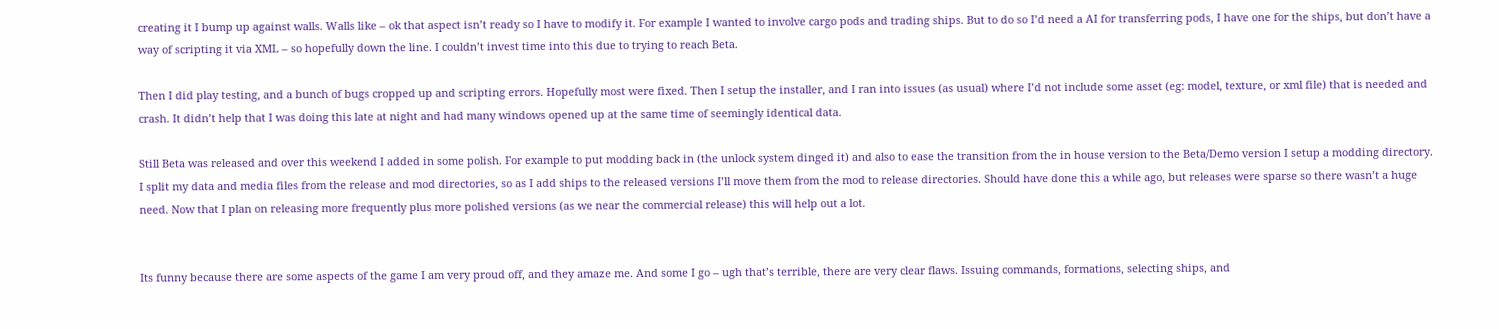creating it I bump up against walls. Walls like – ok that aspect isn’t ready so I have to modify it. For example I wanted to involve cargo pods and trading ships. But to do so I’d need a AI for transferring pods, I have one for the ships, but don’t have a way of scripting it via XML – so hopefully down the line. I couldn’t invest time into this due to trying to reach Beta.

Then I did play testing, and a bunch of bugs cropped up and scripting errors. Hopefully most were fixed. Then I setup the installer, and I ran into issues (as usual) where I’d not include some asset (eg: model, texture, or xml file) that is needed and crash. It didn’t help that I was doing this late at night and had many windows opened up at the same time of seemingly identical data.

Still Beta was released and over this weekend I added in some polish. For example to put modding back in (the unlock system dinged it) and also to ease the transition from the in house version to the Beta/Demo version I setup a modding directory. I split my data and media files from the release and mod directories, so as I add ships to the released versions I’ll move them from the mod to release directories. Should have done this a while ago, but releases were sparse so there wasn’t a huge need. Now that I plan on releasing more frequently plus more polished versions (as we near the commercial release) this will help out a lot.


Its funny because there are some aspects of the game I am very proud off, and they amaze me. And some I go – ugh that’s terrible, there are very clear flaws. Issuing commands, formations, selecting ships, and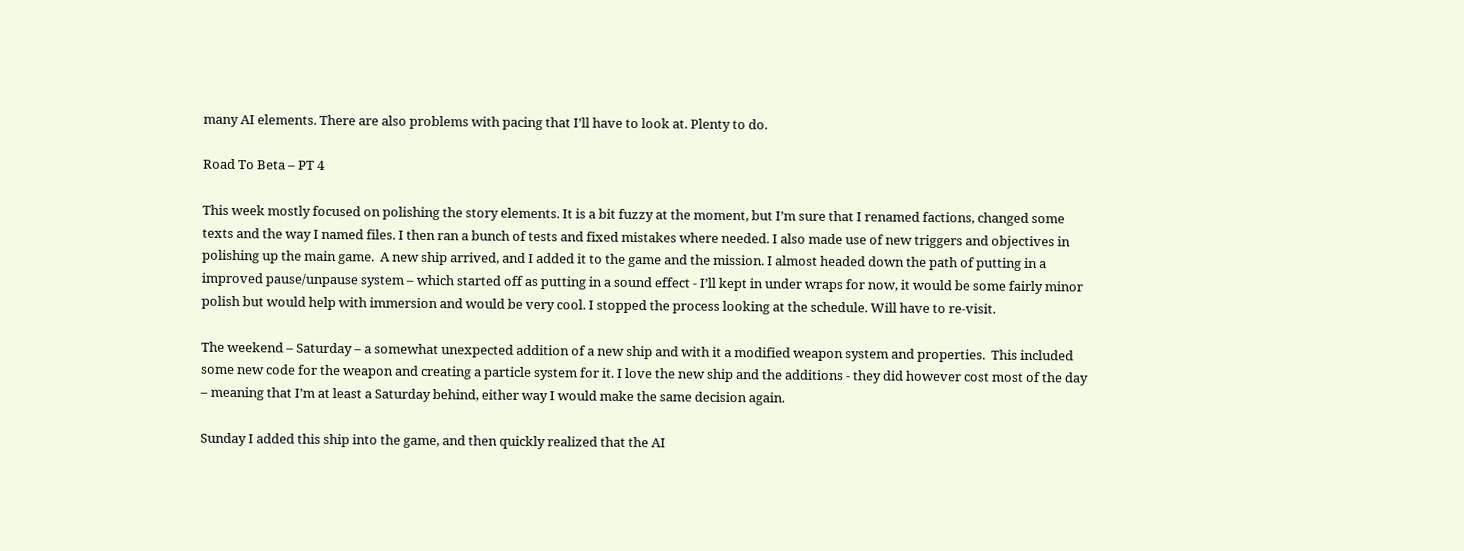many AI elements. There are also problems with pacing that I’ll have to look at. Plenty to do.

Road To Beta – PT 4

This week mostly focused on polishing the story elements. It is a bit fuzzy at the moment, but I’m sure that I renamed factions, changed some texts and the way I named files. I then ran a bunch of tests and fixed mistakes where needed. I also made use of new triggers and objectives in polishing up the main game.  A new ship arrived, and I added it to the game and the mission. I almost headed down the path of putting in a improved pause/unpause system – which started off as putting in a sound effect - I’ll kept in under wraps for now, it would be some fairly minor polish but would help with immersion and would be very cool. I stopped the process looking at the schedule. Will have to re-visit.

The weekend – Saturday – a somewhat unexpected addition of a new ship and with it a modified weapon system and properties.  This included some new code for the weapon and creating a particle system for it. I love the new ship and the additions - they did however cost most of the day – meaning that I’m at least a Saturday behind, either way I would make the same decision again.

Sunday I added this ship into the game, and then quickly realized that the AI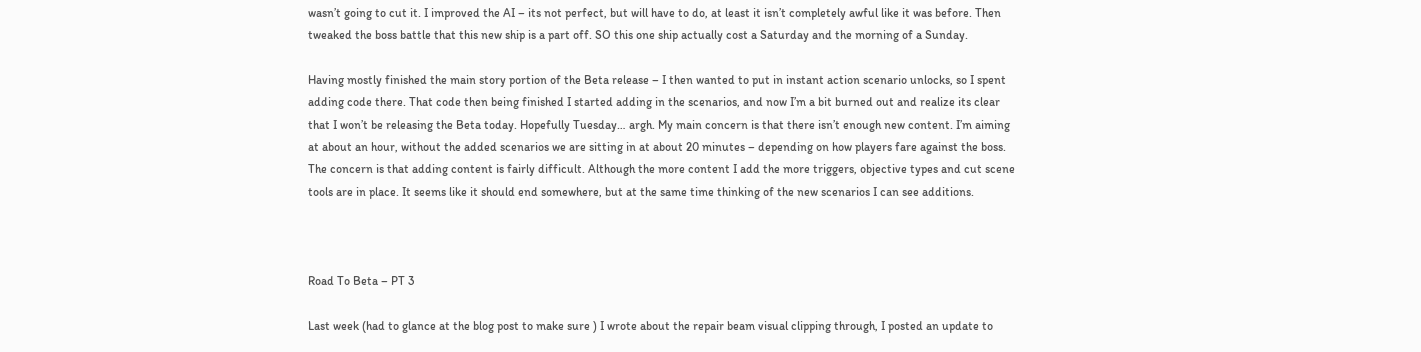wasn’t going to cut it. I improved the AI – its not perfect, but will have to do, at least it isn’t completely awful like it was before. Then tweaked the boss battle that this new ship is a part off. SO this one ship actually cost a Saturday and the morning of a Sunday.

Having mostly finished the main story portion of the Beta release – I then wanted to put in instant action scenario unlocks, so I spent adding code there. That code then being finished I started adding in the scenarios, and now I’m a bit burned out and realize its clear that I won’t be releasing the Beta today. Hopefully Tuesday… argh. My main concern is that there isn’t enough new content. I’m aiming at about an hour, without the added scenarios we are sitting in at about 20 minutes – depending on how players fare against the boss. The concern is that adding content is fairly difficult. Although the more content I add the more triggers, objective types and cut scene tools are in place. It seems like it should end somewhere, but at the same time thinking of the new scenarios I can see additions.



Road To Beta – PT 3

Last week (had to glance at the blog post to make sure ) I wrote about the repair beam visual clipping through, I posted an update to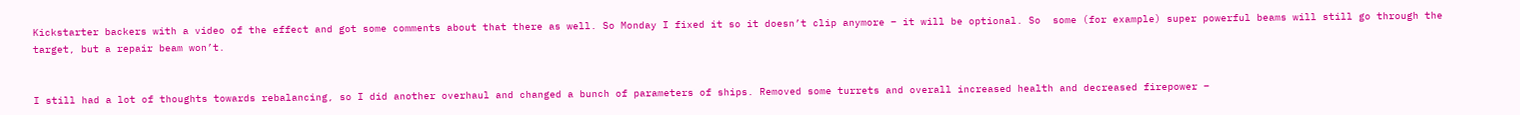Kickstarter backers with a video of the effect and got some comments about that there as well. So Monday I fixed it so it doesn’t clip anymore – it will be optional. So  some (for example) super powerful beams will still go through the target, but a repair beam won’t.


I still had a lot of thoughts towards rebalancing, so I did another overhaul and changed a bunch of parameters of ships. Removed some turrets and overall increased health and decreased firepower –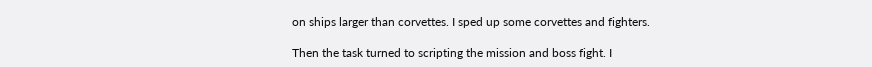on ships larger than corvettes. I sped up some corvettes and fighters.

Then the task turned to scripting the mission and boss fight. I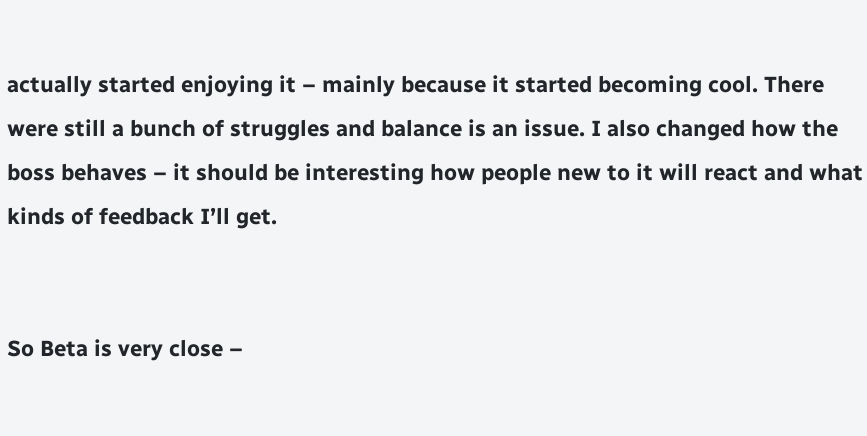actually started enjoying it – mainly because it started becoming cool. There were still a bunch of struggles and balance is an issue. I also changed how the boss behaves – it should be interesting how people new to it will react and what kinds of feedback I’ll get.


So Beta is very close –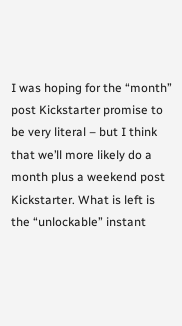I was hoping for the “month” post Kickstarter promise to be very literal – but I think that we’ll more likely do a month plus a weekend post Kickstarter. What is left is the “unlockable” instant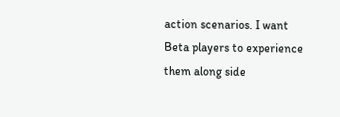action scenarios. I want Beta players to experience them along side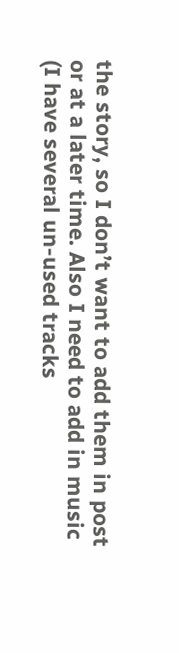the story, so I don’t want to add them in post or at a later time. Also I need to add in music (I have several un-used tracks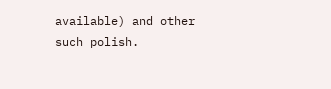available) and other such polish.